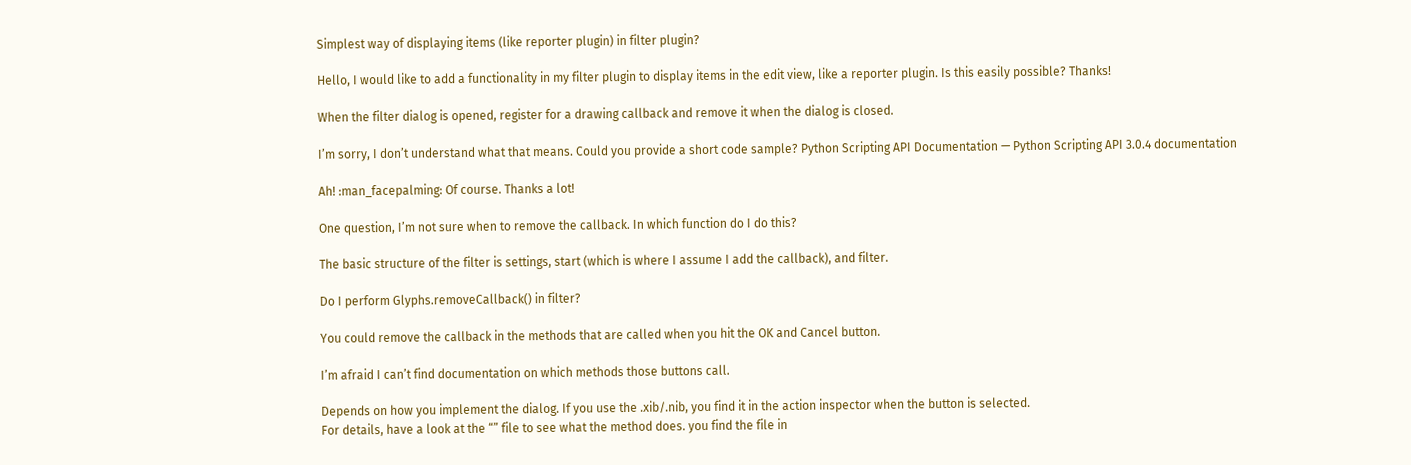Simplest way of displaying items (like reporter plugin) in filter plugin?

Hello, I would like to add a functionality in my filter plugin to display items in the edit view, like a reporter plugin. Is this easily possible? Thanks!

When the filter dialog is opened, register for a drawing callback and remove it when the dialog is closed.

I’m sorry, I don’t understand what that means. Could you provide a short code sample? Python Scripting API Documentation — Python Scripting API 3.0.4 documentation

Ah! :man_facepalming: Of course. Thanks a lot!

One question, I’m not sure when to remove the callback. In which function do I do this?

The basic structure of the filter is settings, start (which is where I assume I add the callback), and filter.

Do I perform Glyphs.removeCallback() in filter?

You could remove the callback in the methods that are called when you hit the OK and Cancel button.

I’m afraid I can’t find documentation on which methods those buttons call.

Depends on how you implement the dialog. If you use the .xib/.nib, you find it in the action inspector when the button is selected.
For details, have a look at the “” file to see what the method does. you find the file in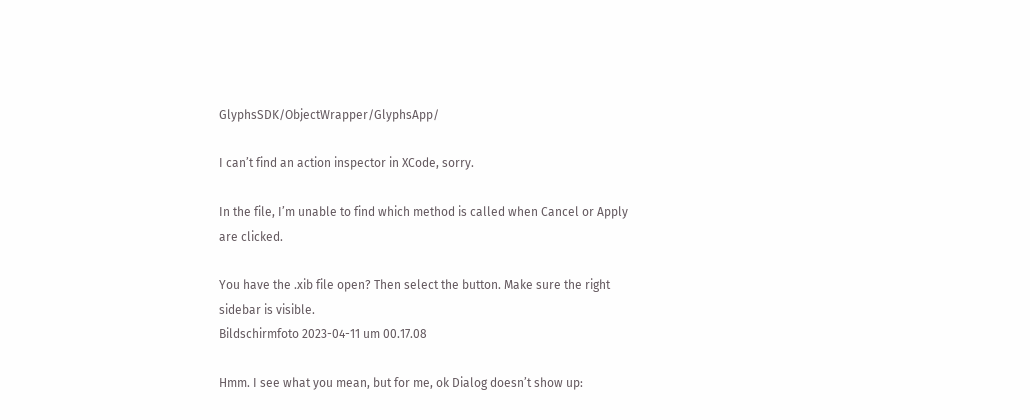GlyphsSDK/ObjectWrapper/GlyphsApp/

I can’t find an action inspector in XCode, sorry.

In the file, I’m unable to find which method is called when Cancel or Apply are clicked.

You have the .xib file open? Then select the button. Make sure the right sidebar is visible.
Bildschirmfoto 2023-04-11 um 00.17.08

Hmm. I see what you mean, but for me, ok Dialog doesn’t show up: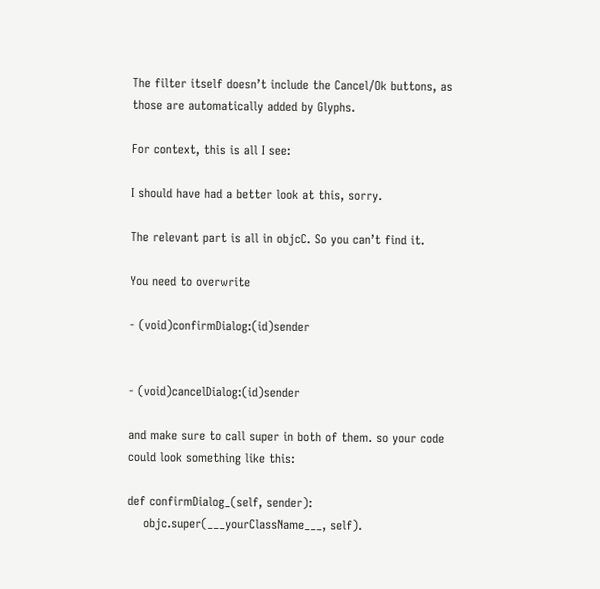The filter itself doesn’t include the Cancel/Ok buttons, as those are automatically added by Glyphs.

For context, this is all I see:

I should have had a better look at this, sorry.

The relevant part is all in objcC. So you can’t find it.

You need to overwrite

- (void)confirmDialog:(id)sender


- (void)cancelDialog:(id)sender

and make sure to call super in both of them. so your code could look something like this:

def confirmDialog_(self, sender):
    objc.super(___yourClassName___, self).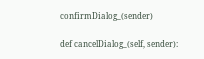confirmDialog_(sender)

def cancelDialog_(self, sender):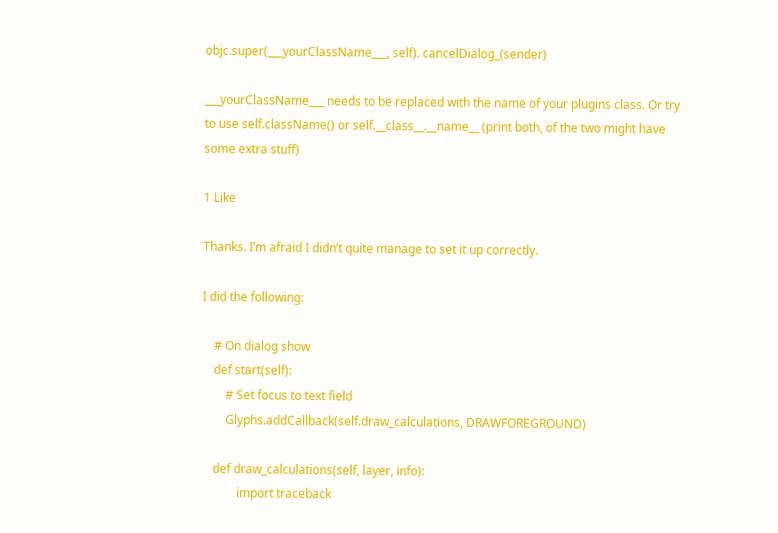objc.super(___yourClassName___, self). cancelDialog_(sender)

___yourClassName___ needs to be replaced with the name of your plugins class. Or try to use self.className() or self.__class__.__name__ (print both, of the two might have some extra stuff)

1 Like

Thanks. I’m afraid I didn’t quite manage to set it up correctly.

I did the following:

    # On dialog show
    def start(self):
        # Set focus to text field
        Glyphs.addCallback(self.draw_calculations, DRAWFOREGROUND)

    def draw_calculations(self, layer, info):
            import traceback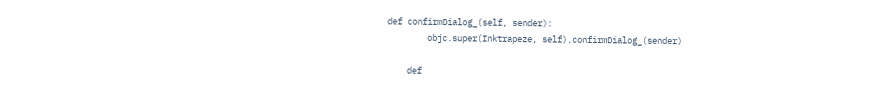def confirmDialog_(self, sender):
        objc.super(Inktrapeze, self).confirmDialog_(sender)

    def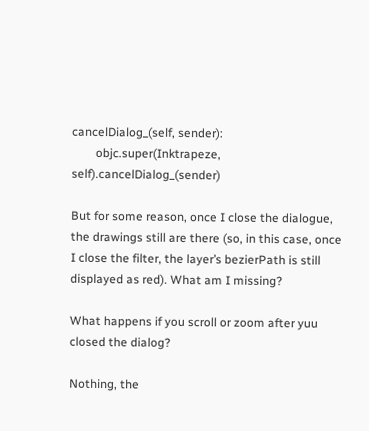cancelDialog_(self, sender):
        objc.super(Inktrapeze, self).cancelDialog_(sender)

But for some reason, once I close the dialogue, the drawings still are there (so, in this case, once I close the filter, the layer’s bezierPath is still displayed as red). What am I missing?

What happens if you scroll or zoom after yuu closed the dialog?

Nothing, the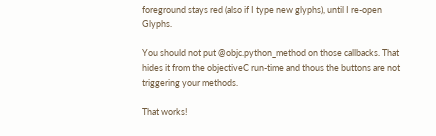foreground stays red (also if I type new glyphs), until I re-open Glyphs.

You should not put @objc.python_method on those callbacks. That hides it from the objectiveC run-time and thous the buttons are not triggering your methods.

That works!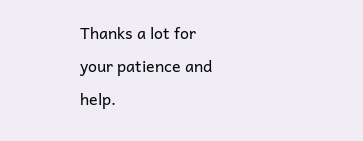Thanks a lot for your patience and help.